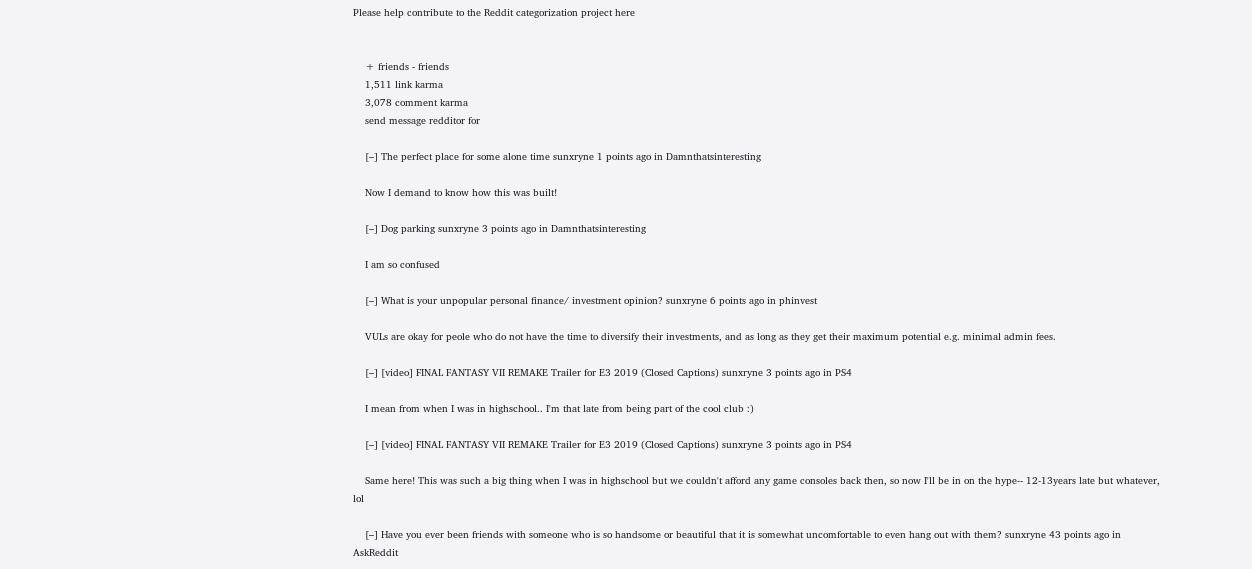Please help contribute to the Reddit categorization project here


    + friends - friends
    1,511 link karma
    3,078 comment karma
    send message redditor for

    [–] The perfect place for some alone time sunxryne 1 points ago in Damnthatsinteresting

    Now I demand to know how this was built!

    [–] Dog parking sunxryne 3 points ago in Damnthatsinteresting

    I am so confused

    [–] What is your unpopular personal finance/ investment opinion? sunxryne 6 points ago in phinvest

    VULs are okay for peole who do not have the time to diversify their investments, and as long as they get their maximum potential e.g. minimal admin fees.

    [–] [video] FINAL FANTASY VII REMAKE Trailer for E3 2019 (Closed Captions) sunxryne 3 points ago in PS4

    I mean from when I was in highschool.. I'm that late from being part of the cool club :)

    [–] [video] FINAL FANTASY VII REMAKE Trailer for E3 2019 (Closed Captions) sunxryne 3 points ago in PS4

    Same here! This was such a big thing when I was in highschool but we couldn't afford any game consoles back then, so now I'll be in on the hype-- 12-13years late but whatever, lol

    [–] Have you ever been friends with someone who is so handsome or beautiful that it is somewhat uncomfortable to even hang out with them? sunxryne 43 points ago in AskReddit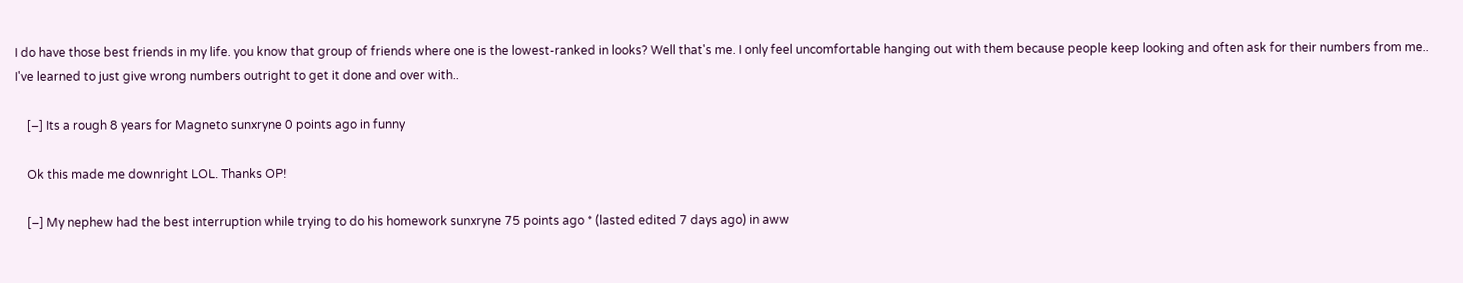I do have those best friends in my life. you know that group of friends where one is the lowest-ranked in looks? Well that's me. I only feel uncomfortable hanging out with them because people keep looking and often ask for their numbers from me.. I've learned to just give wrong numbers outright to get it done and over with..

    [–] Its a rough 8 years for Magneto sunxryne 0 points ago in funny

    Ok this made me downright LOL. Thanks OP!

    [–] My nephew had the best interruption while trying to do his homework sunxryne 75 points ago * (lasted edited 7 days ago) in aww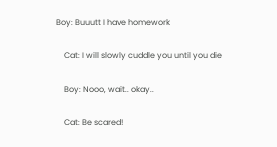Boy: Buuutt I have homework

    Cat: I will slowly cuddle you until you die

    Boy: Nooo, wait.. okay..

    Cat: Be scared!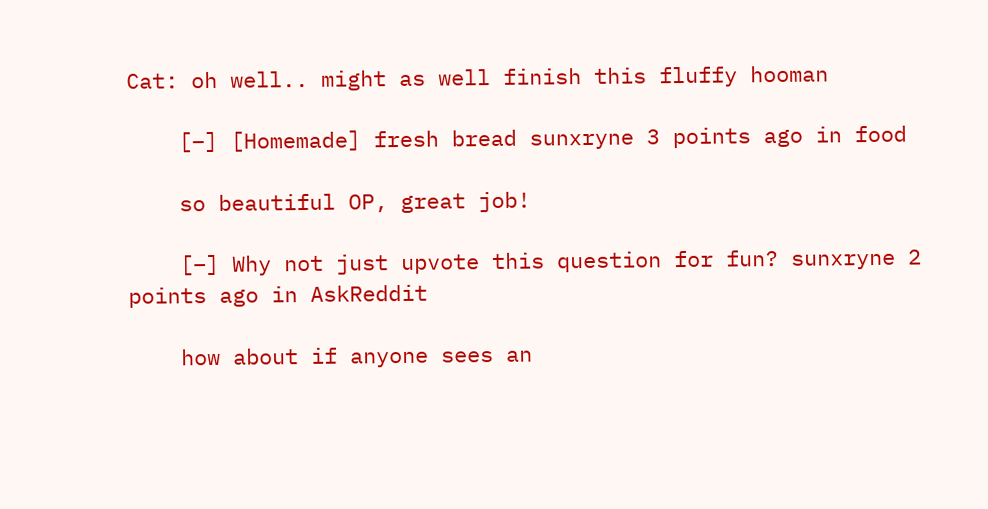Cat: oh well.. might as well finish this fluffy hooman

    [–] [Homemade] fresh bread sunxryne 3 points ago in food

    so beautiful OP, great job!

    [–] Why not just upvote this question for fun? sunxryne 2 points ago in AskReddit

    how about if anyone sees an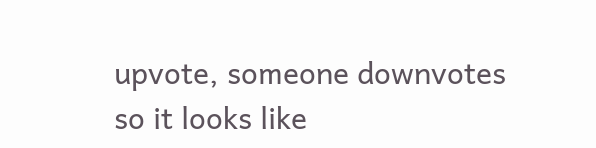upvote, someone downvotes so it looks like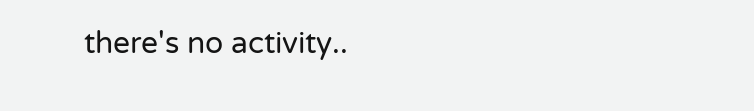there's no activity..